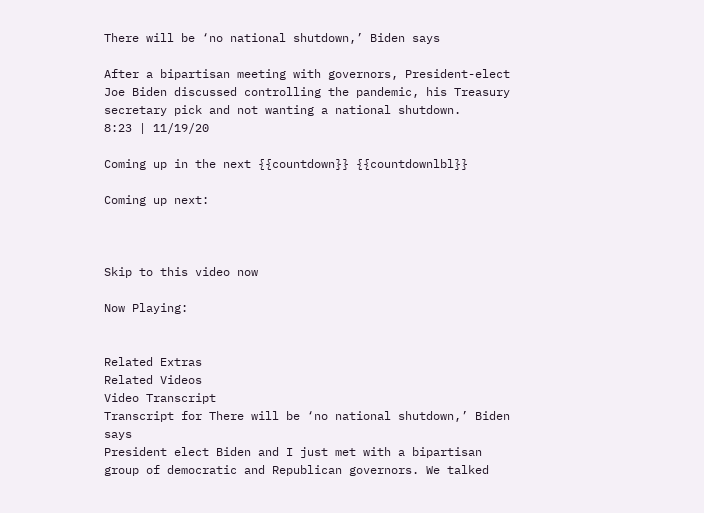There will be ‘no national shutdown,’ Biden says

After a bipartisan meeting with governors, President-elect Joe Biden discussed controlling the pandemic, his Treasury secretary pick and not wanting a national shutdown.
8:23 | 11/19/20

Coming up in the next {{countdown}} {{countdownlbl}}

Coming up next:



Skip to this video now

Now Playing:


Related Extras
Related Videos
Video Transcript
Transcript for There will be ‘no national shutdown,’ Biden says
President elect Biden and I just met with a bipartisan group of democratic and Republican governors. We talked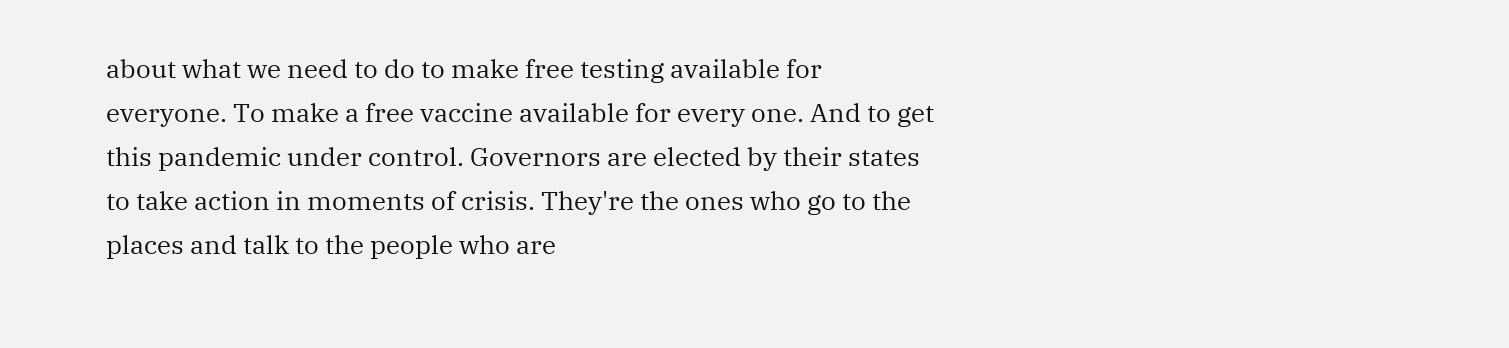about what we need to do to make free testing available for everyone. To make a free vaccine available for every one. And to get this pandemic under control. Governors are elected by their states to take action in moments of crisis. They're the ones who go to the places and talk to the people who are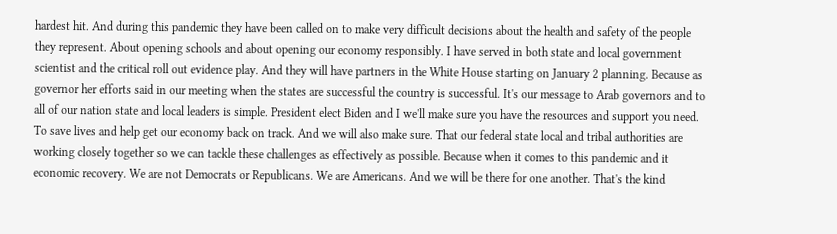hardest hit. And during this pandemic they have been called on to make very difficult decisions about the health and safety of the people they represent. About opening schools and about opening our economy responsibly. I have served in both state and local government scientist and the critical roll out evidence play. And they will have partners in the White House starting on January 2 planning. Because as governor her efforts said in our meeting when the states are successful the country is successful. It's our message to Arab governors and to all of our nation state and local leaders is simple. President elect Biden and I we'll make sure you have the resources and support you need. To save lives and help get our economy back on track. And we will also make sure. That our federal state local and tribal authorities are working closely together so we can tackle these challenges as effectively as possible. Because when it comes to this pandemic and it economic recovery. We are not Democrats or Republicans. We are Americans. And we will be there for one another. That's the kind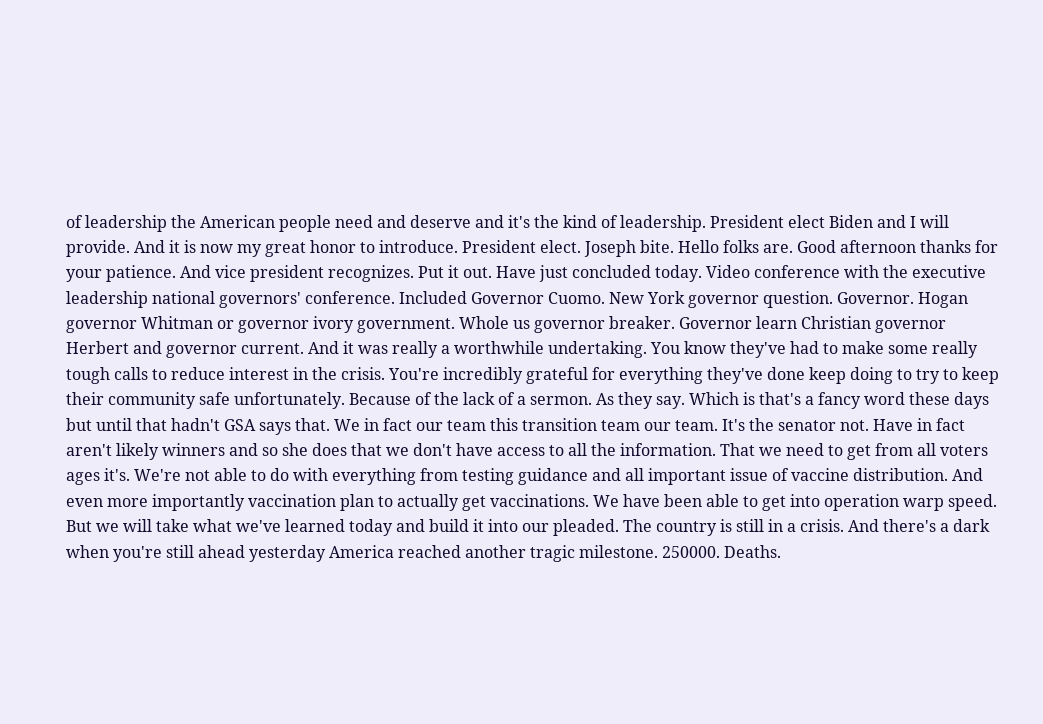of leadership the American people need and deserve and it's the kind of leadership. President elect Biden and I will provide. And it is now my great honor to introduce. President elect. Joseph bite. Hello folks are. Good afternoon thanks for your patience. And vice president recognizes. Put it out. Have just concluded today. Video conference with the executive leadership national governors' conference. Included Governor Cuomo. New York governor question. Governor. Hogan governor Whitman or governor ivory government. Whole us governor breaker. Governor learn Christian governor Herbert and governor current. And it was really a worthwhile undertaking. You know they've had to make some really tough calls to reduce interest in the crisis. You're incredibly grateful for everything they've done keep doing to try to keep their community safe unfortunately. Because of the lack of a sermon. As they say. Which is that's a fancy word these days but until that hadn't GSA says that. We in fact our team this transition team our team. It's the senator not. Have in fact aren't likely winners and so she does that we don't have access to all the information. That we need to get from all voters ages it's. We're not able to do with everything from testing guidance and all important issue of vaccine distribution. And even more importantly vaccination plan to actually get vaccinations. We have been able to get into operation warp speed. But we will take what we've learned today and build it into our pleaded. The country is still in a crisis. And there's a dark when you're still ahead yesterday America reached another tragic milestone. 250000. Deaths.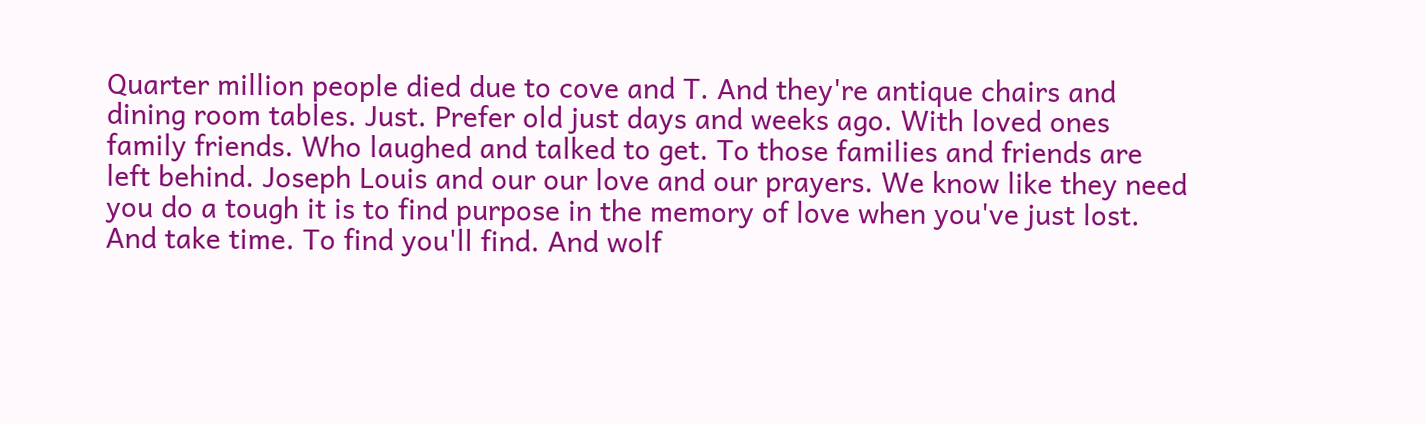Quarter million people died due to cove and T. And they're antique chairs and dining room tables. Just. Prefer old just days and weeks ago. With loved ones family friends. Who laughed and talked to get. To those families and friends are left behind. Joseph Louis and our our love and our prayers. We know like they need you do a tough it is to find purpose in the memory of love when you've just lost. And take time. To find you'll find. And wolf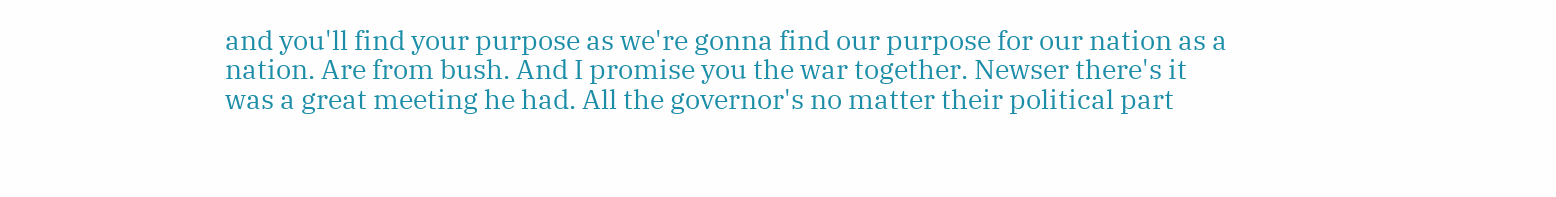and you'll find your purpose as we're gonna find our purpose for our nation as a nation. Are from bush. And I promise you the war together. Newser there's it was a great meeting he had. All the governor's no matter their political part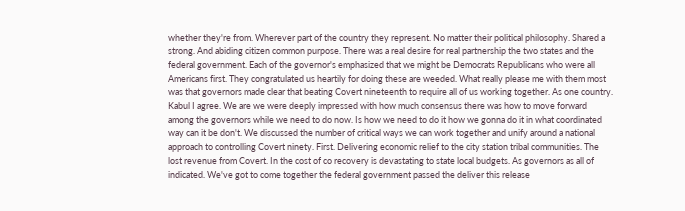whether they're from. Wherever part of the country they represent. No matter their political philosophy. Shared a strong. And abiding citizen common purpose. There was a real desire for real partnership the two states and the federal government. Each of the governor's emphasized that we might be Democrats Republicans who were all Americans first. They congratulated us heartily for doing these are weeded. What really please me with them most was that governors made clear that beating Covert nineteenth to require all of us working together. As one country. Kabul I agree. We are we were deeply impressed with how much consensus there was how to move forward among the governors while we need to do now. Is how we need to do it how we gonna do it in what coordinated way can it be don't. We discussed the number of critical ways we can work together and unify around a national approach to controlling Covert ninety. First. Delivering economic relief to the city station tribal communities. The lost revenue from Covert. In the cost of co recovery is devastating to state local budgets. As governors as all of indicated. We've got to come together the federal government passed the deliver this release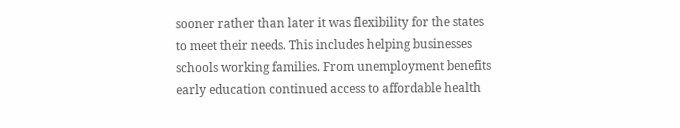sooner rather than later it was flexibility for the states to meet their needs. This includes helping businesses schools working families. From unemployment benefits early education continued access to affordable health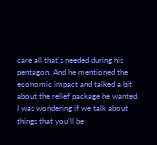care all that's needed during his pentagon. And he mentioned the economic impact and talked a bit about the relief package he wanted. I was wondering if we talk about things that you'll be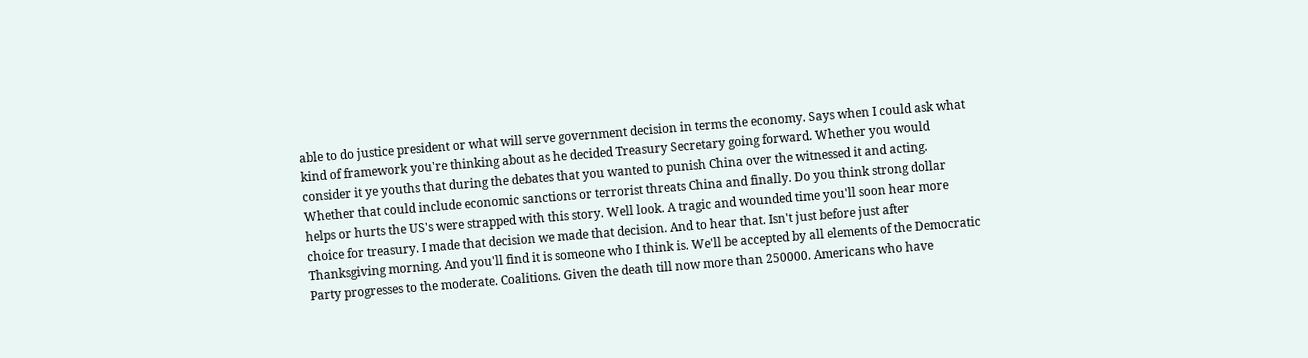able to do justice president or what will serve government decision in terms the economy. Says when I could ask what kind of framework you're thinking about as he decided Treasury Secretary going forward. Whether you would consider it ye youths that during the debates that you wanted to punish China over the witnessed it and acting. Whether that could include economic sanctions or terrorist threats China and finally. Do you think strong dollar helps or hurts the US's were strapped with this story. Well look. A tragic and wounded time you'll soon hear more choice for treasury. I made that decision we made that decision. And to hear that. Isn't just before just after Thanksgiving morning. And you'll find it is someone who I think is. We'll be accepted by all elements of the Democratic Party progresses to the moderate. Coalitions. Given the death till now more than 250000. Americans who have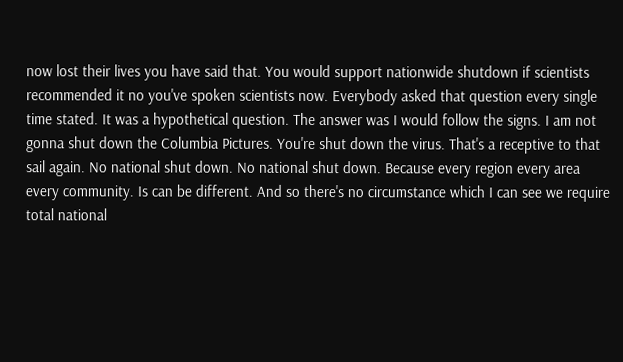now lost their lives you have said that. You would support nationwide shutdown if scientists recommended it no you've spoken scientists now. Everybody asked that question every single time stated. It was a hypothetical question. The answer was I would follow the signs. I am not gonna shut down the Columbia Pictures. You're shut down the virus. That's a receptive to that sail again. No national shut down. No national shut down. Because every region every area every community. Is can be different. And so there's no circumstance which I can see we require total national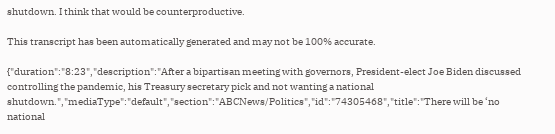shutdown. I think that would be counterproductive.

This transcript has been automatically generated and may not be 100% accurate.

{"duration":"8:23","description":"After a bipartisan meeting with governors, President-elect Joe Biden discussed controlling the pandemic, his Treasury secretary pick and not wanting a national shutdown.","mediaType":"default","section":"ABCNews/Politics","id":"74305468","title":"There will be ‘no national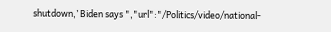shutdown,’ Biden says ","url":"/Politics/video/national-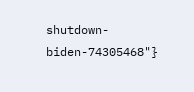shutdown-biden-74305468"}